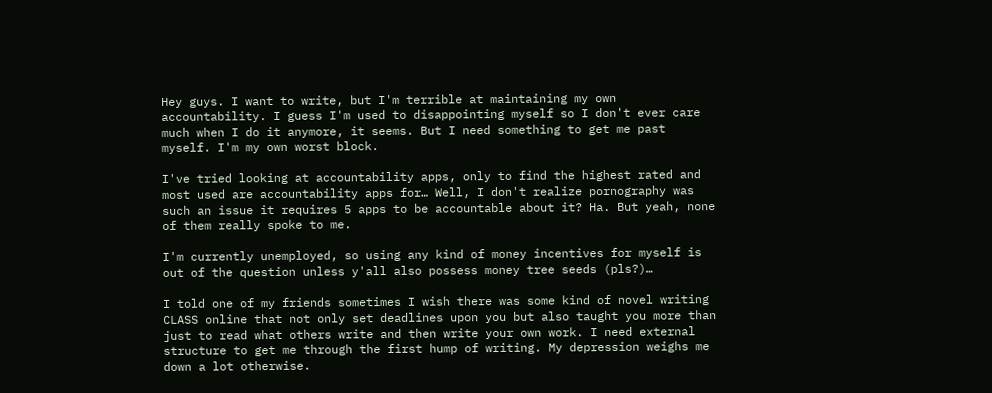Hey guys. I want to write, but I'm terrible at maintaining my own accountability. I guess I'm used to disappointing myself so I don't ever care much when I do it anymore, it seems. But I need something to get me past myself. I'm my own worst block.

I've tried looking at accountability apps, only to find the highest rated and most used are accountability apps for… Well, I don't realize pornography was such an issue it requires 5 apps to be accountable about it? Ha. But yeah, none of them really spoke to me.

I'm currently unemployed, so using any kind of money incentives for myself is out of the question unless y'all also possess money tree seeds (pls?)…

I told one of my friends sometimes I wish there was some kind of novel writing CLASS online that not only set deadlines upon you but also taught you more than just to read what others write and then write your own work. I need external structure to get me through the first hump of writing. My depression weighs me down a lot otherwise.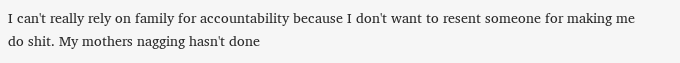I can't really rely on family for accountability because I don't want to resent someone for making me do shit. My mothers nagging hasn't done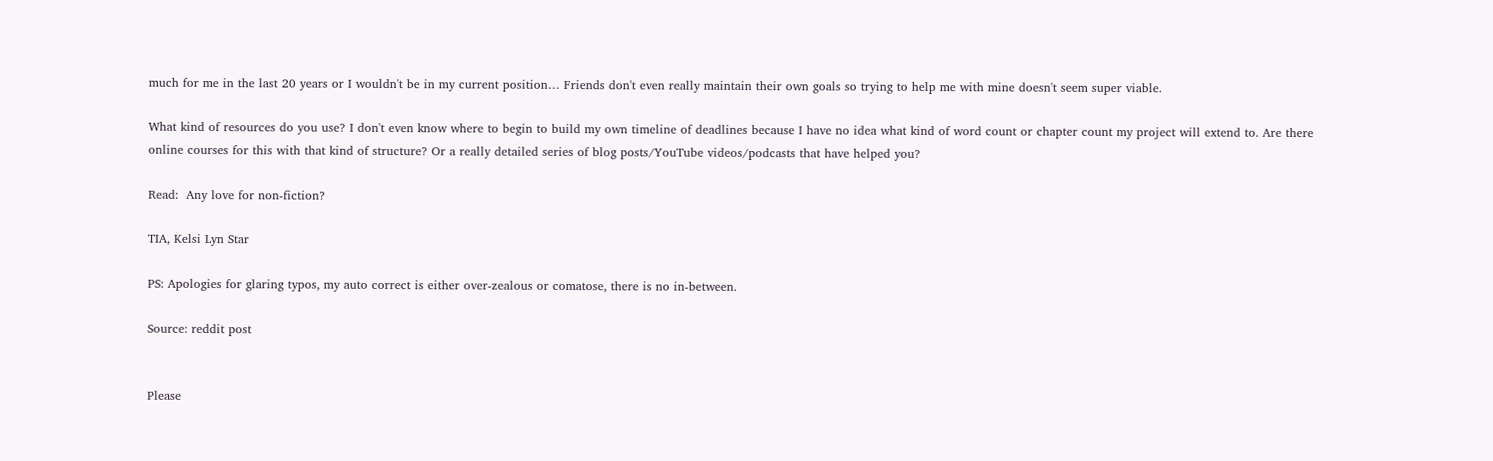much for me in the last 20 years or I wouldn't be in my current position… Friends don't even really maintain their own goals so trying to help me with mine doesn't seem super viable.

What kind of resources do you use? I don't even know where to begin to build my own timeline of deadlines because I have no idea what kind of word count or chapter count my project will extend to. Are there online courses for this with that kind of structure? Or a really detailed series of blog posts/YouTube videos/podcasts that have helped you?

Read:  Any love for non-fiction?

TIA, Kelsi Lyn Star

PS: Apologies for glaring typos, my auto correct is either over-zealous or comatose, there is no in-between.

Source: reddit post


Please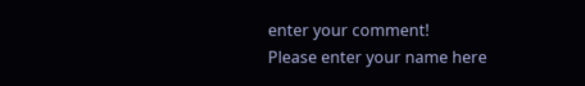enter your comment!
Please enter your name here